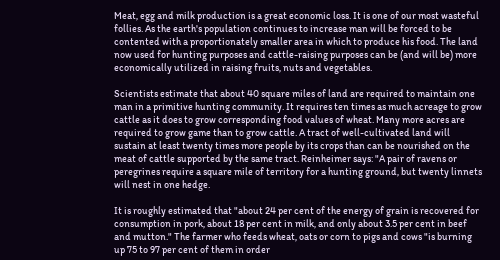Meat, egg and milk production is a great economic loss. It is one of our most wasteful follies. As the earth's population continues to increase man will be forced to be contented with a proportionately smaller area in which to produce his food. The land now used for hunting purposes and cattle-raising purposes can be (and will be) more economically utilized in raising fruits, nuts and vegetables.

Scientists estimate that about 40 square miles of land are required to maintain one man in a primitive hunting community. It requires ten times as much acreage to grow cattle as it does to grow corresponding food values of wheat. Many more acres are required to grow game than to grow cattle. A tract of well-cultivated land will sustain at least twenty times more people by its crops than can be nourished on the meat of cattle supported by the same tract. Reinheimer says: "A pair of ravens or peregrines require a square mile of territory for a hunting ground, but twenty linnets will nest in one hedge.

It is roughly estimated that "about 24 per cent of the energy of grain is recovered for consumption in pork, about 18 per cent in milk, and only about 3.5 per cent in beef and mutton." The farmer who feeds wheat, oats or corn to pigs and cows "is burning up 75 to 97 per cent of them in order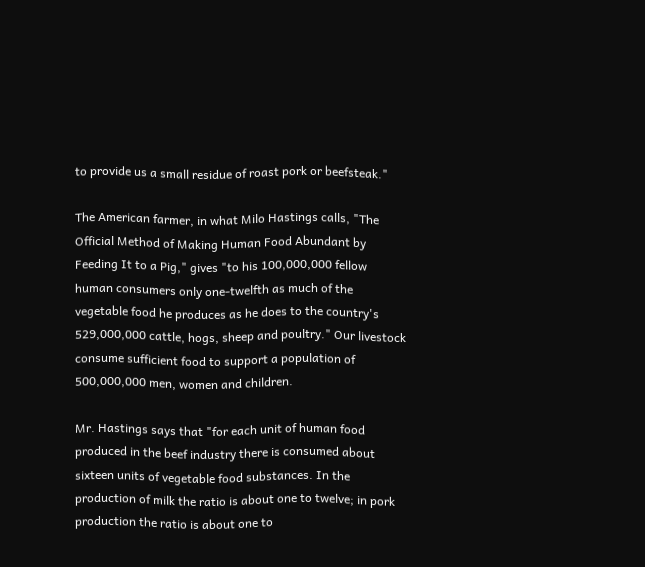to provide us a small residue of roast pork or beefsteak."

The American farmer, in what Milo Hastings calls, "The Official Method of Making Human Food Abundant by Feeding It to a Pig," gives "to his 100,000,000 fellow human consumers only one-twelfth as much of the vegetable food he produces as he does to the country's 529,000,000 cattle, hogs, sheep and poultry." Our livestock consume sufficient food to support a population of 500,000,000 men, women and children.

Mr. Hastings says that "for each unit of human food produced in the beef industry there is consumed about sixteen units of vegetable food substances. In the production of milk the ratio is about one to twelve; in pork production the ratio is about one to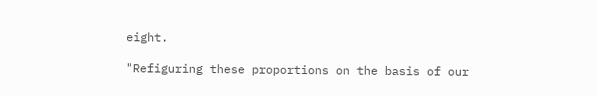eight.

"Refiguring these proportions on the basis of our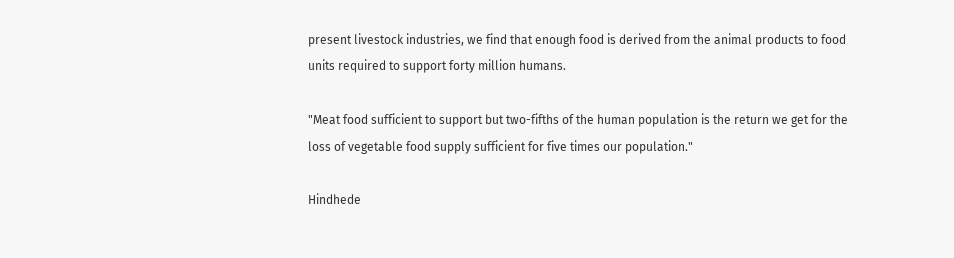present livestock industries, we find that enough food is derived from the animal products to food units required to support forty million humans.

"Meat food sufficient to support but two-fifths of the human population is the return we get for the loss of vegetable food supply sufficient for five times our population."

Hindhede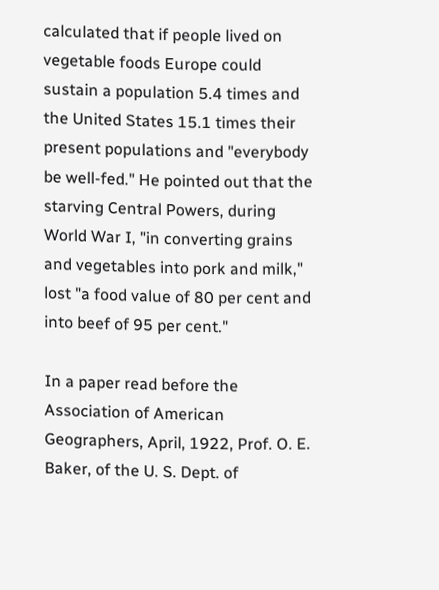calculated that if people lived on vegetable foods Europe could sustain a population 5.4 times and the United States 15.1 times their present populations and "everybody be well-fed." He pointed out that the starving Central Powers, during World War I, "in converting grains and vegetables into pork and milk," lost "a food value of 80 per cent and into beef of 95 per cent."

In a paper read before the Association of American Geographers, April, 1922, Prof. O. E. Baker, of the U. S. Dept. of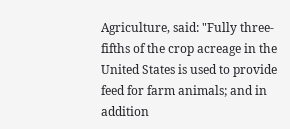Agriculture, said: "Fully three-fifths of the crop acreage in the United States is used to provide feed for farm animals; and in addition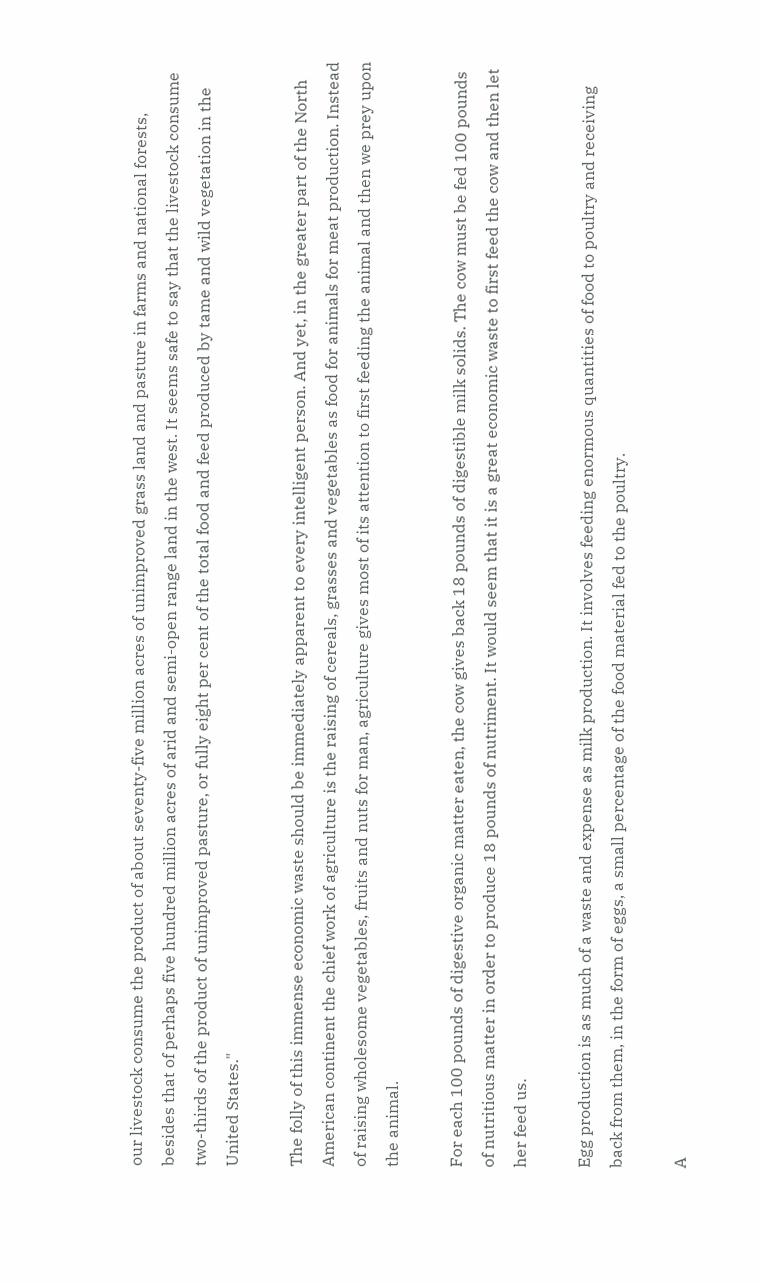our livestock consume the product of about seventy-five million acres of unimproved grass land and pasture in farms and national forests, besides that of perhaps five hundred million acres of arid and semi-open range land in the west. It seems safe to say that the livestock consume two-thirds of the product of unimproved pasture, or fully eight per cent of the total food and feed produced by tame and wild vegetation in the United States."

The folly of this immense economic waste should be immediately apparent to every intelligent person. And yet, in the greater part of the North American continent the chief work of agriculture is the raising of cereals, grasses and vegetables as food for animals for meat production. Instead of raising wholesome vegetables, fruits and nuts for man, agriculture gives most of its attention to first feeding the animal and then we prey upon the animal.

For each 100 pounds of digestive organic matter eaten, the cow gives back 18 pounds of digestible milk solids. The cow must be fed 100 pounds of nutritious matter in order to produce 18 pounds of nutriment. It would seem that it is a great economic waste to first feed the cow and then let her feed us.

Egg production is as much of a waste and expense as milk production. It involves feeding enormous quantities of food to poultry and receiving back from them, in the form of eggs, a small percentage of the food material fed to the poultry.

A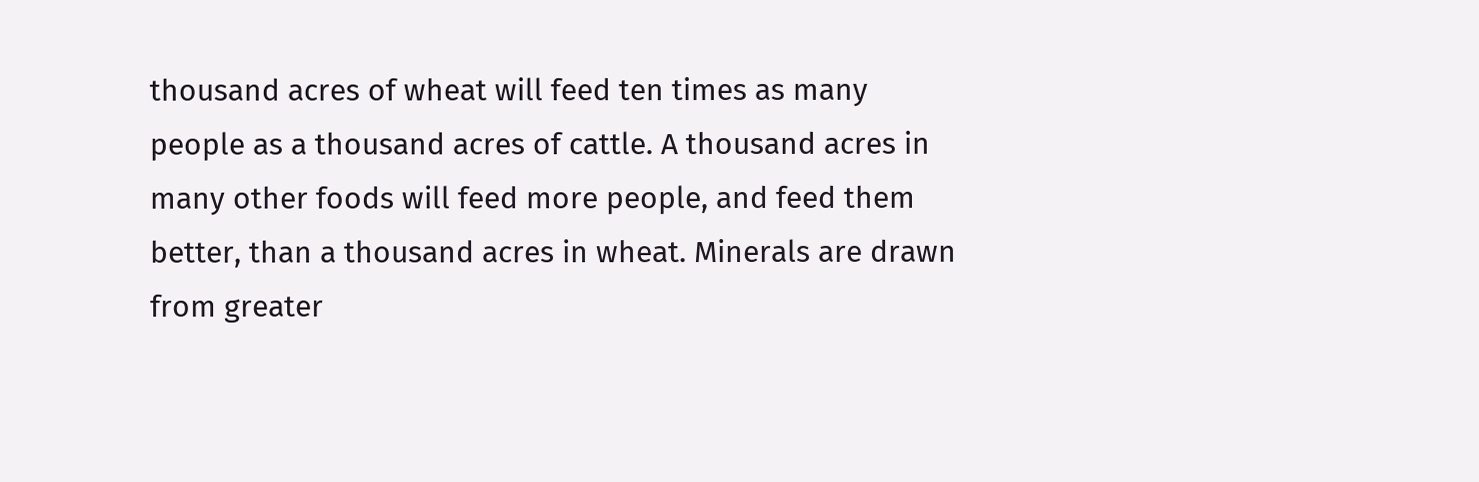thousand acres of wheat will feed ten times as many people as a thousand acres of cattle. A thousand acres in many other foods will feed more people, and feed them better, than a thousand acres in wheat. Minerals are drawn from greater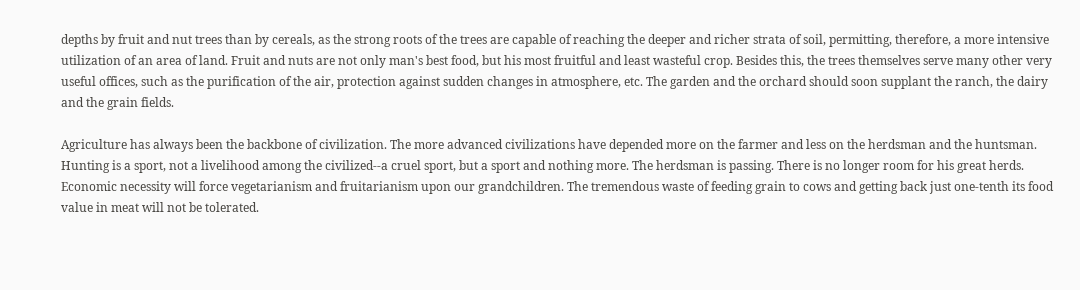depths by fruit and nut trees than by cereals, as the strong roots of the trees are capable of reaching the deeper and richer strata of soil, permitting, therefore, a more intensive utilization of an area of land. Fruit and nuts are not only man's best food, but his most fruitful and least wasteful crop. Besides this, the trees themselves serve many other very useful offices, such as the purification of the air, protection against sudden changes in atmosphere, etc. The garden and the orchard should soon supplant the ranch, the dairy and the grain fields.

Agriculture has always been the backbone of civilization. The more advanced civilizations have depended more on the farmer and less on the herdsman and the huntsman. Hunting is a sport, not a livelihood among the civilized--a cruel sport, but a sport and nothing more. The herdsman is passing. There is no longer room for his great herds. Economic necessity will force vegetarianism and fruitarianism upon our grandchildren. The tremendous waste of feeding grain to cows and getting back just one-tenth its food value in meat will not be tolerated.